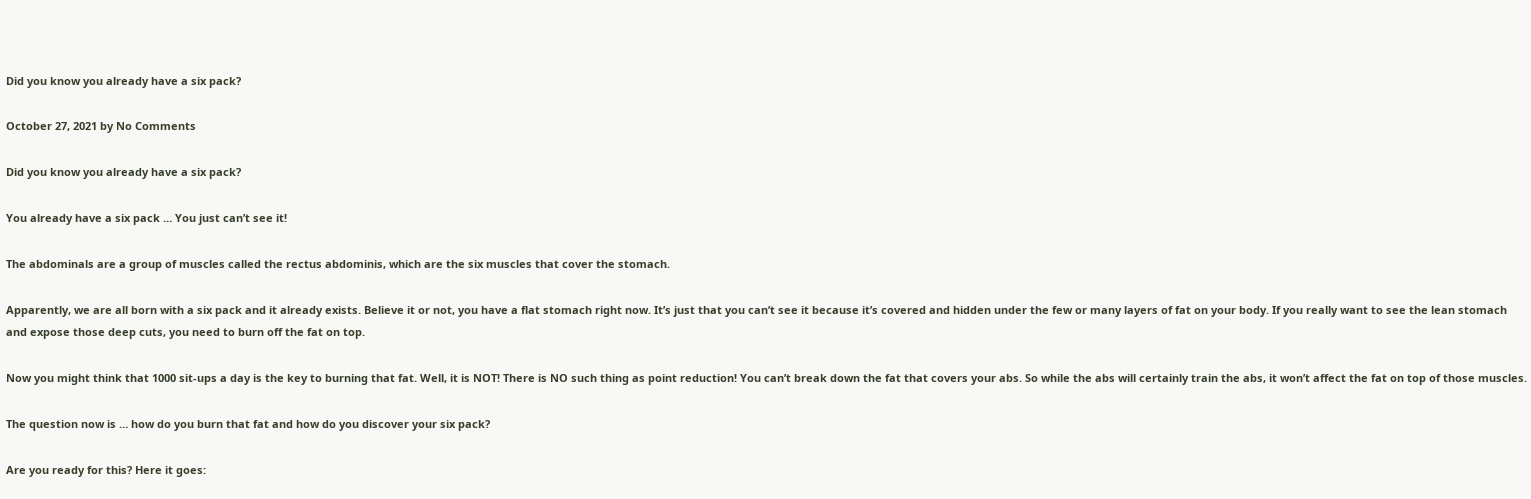Did you know you already have a six pack?

October 27, 2021 by No Comments

Did you know you already have a six pack?

You already have a six pack … You just can’t see it!

The abdominals are a group of muscles called the rectus abdominis, which are the six muscles that cover the stomach.

Apparently, we are all born with a six pack and it already exists. Believe it or not, you have a flat stomach right now. It’s just that you can’t see it because it’s covered and hidden under the few or many layers of fat on your body. If you really want to see the lean stomach and expose those deep cuts, you need to burn off the fat on top.

Now you might think that 1000 sit-ups a day is the key to burning that fat. Well, it is NOT! There is NO such thing as point reduction! You can’t break down the fat that covers your abs. So while the abs will certainly train the abs, it won’t affect the fat on top of those muscles.

The question now is … how do you burn that fat and how do you discover your six pack?

Are you ready for this? Here it goes: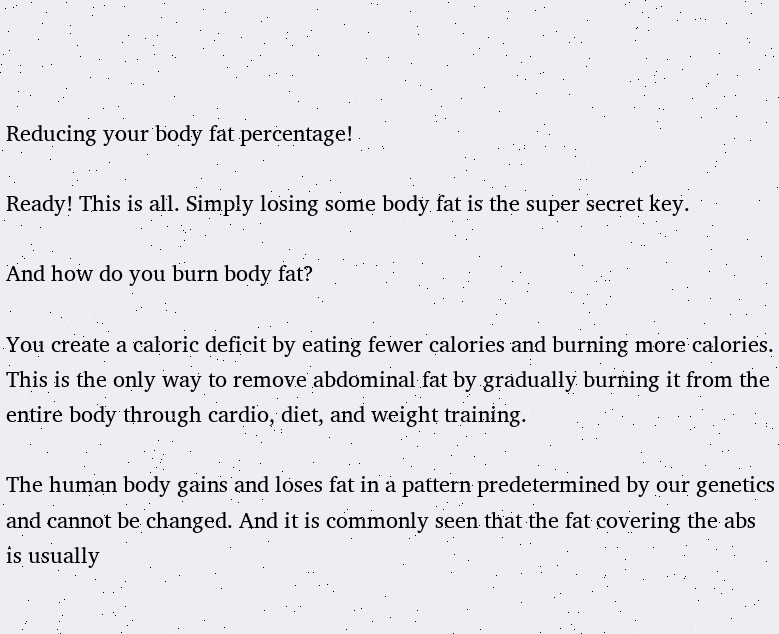Reducing your body fat percentage!

Ready! This is all. Simply losing some body fat is the super secret key.

And how do you burn body fat?

You create a caloric deficit by eating fewer calories and burning more calories. This is the only way to remove abdominal fat by gradually burning it from the entire body through cardio, diet, and weight training.

The human body gains and loses fat in a pattern predetermined by our genetics and cannot be changed. And it is commonly seen that the fat covering the abs is usually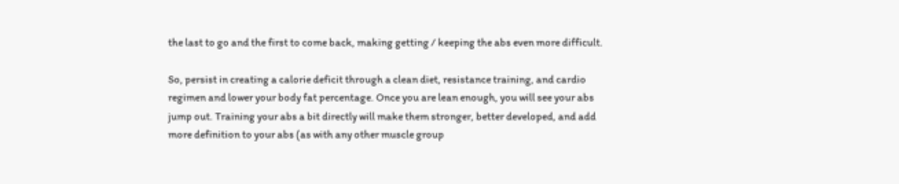the last to go and the first to come back, making getting / keeping the abs even more difficult.

So, persist in creating a calorie deficit through a clean diet, resistance training, and cardio regimen and lower your body fat percentage. Once you are lean enough, you will see your abs jump out. Training your abs a bit directly will make them stronger, better developed, and add more definition to your abs (as with any other muscle group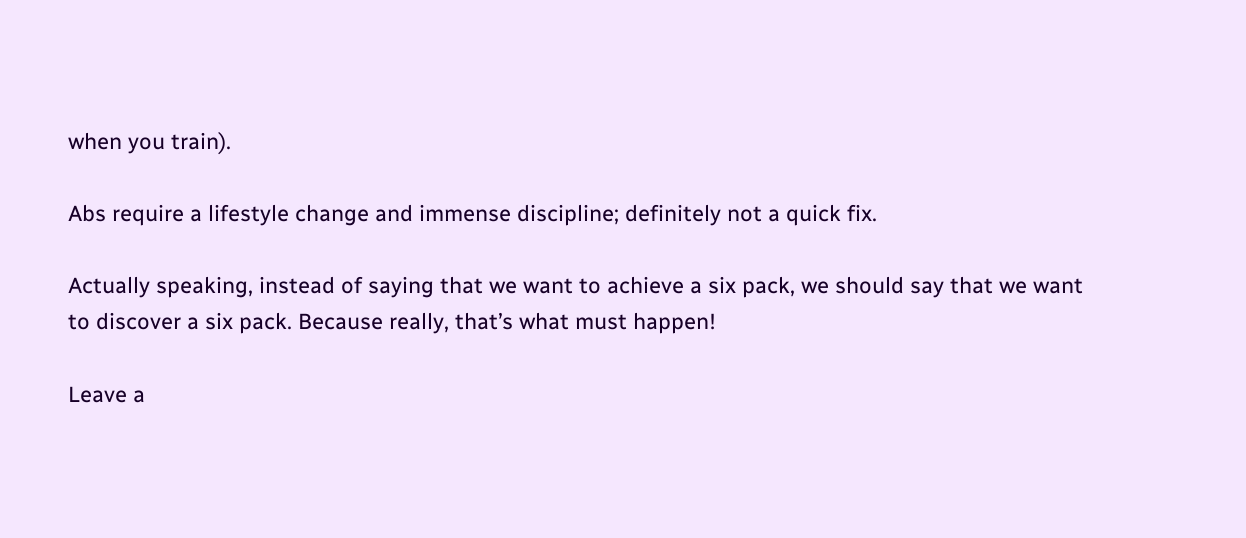when you train).

Abs require a lifestyle change and immense discipline; definitely not a quick fix.

Actually speaking, instead of saying that we want to achieve a six pack, we should say that we want to discover a six pack. Because really, that’s what must happen!

Leave a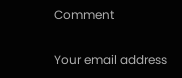Comment

Your email address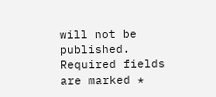will not be published. Required fields are marked *